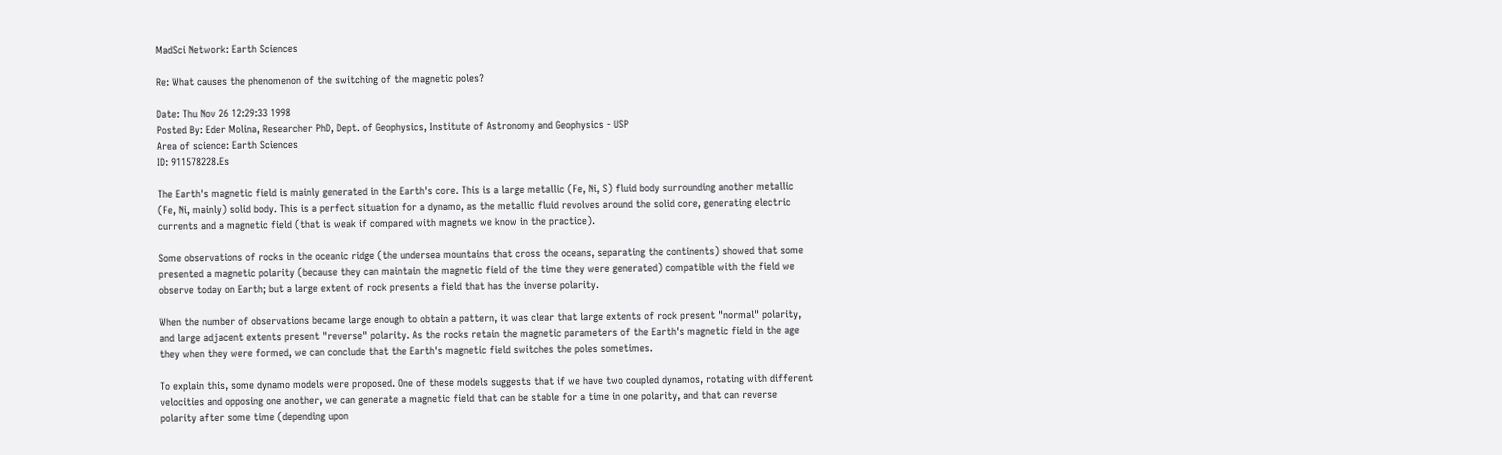MadSci Network: Earth Sciences

Re: What causes the phenomenon of the switching of the magnetic poles?

Date: Thu Nov 26 12:29:33 1998
Posted By: Eder Molina, Researcher PhD, Dept. of Geophysics, Institute of Astronomy and Geophysics - USP
Area of science: Earth Sciences
ID: 911578228.Es

The Earth's magnetic field is mainly generated in the Earth's core. This is a large metallic (Fe, Ni, S) fluid body surrounding another metallic (Fe, Ni, mainly) solid body. This is a perfect situation for a dynamo, as the metallic fluid revolves around the solid core, generating electric currents and a magnetic field (that is weak if compared with magnets we know in the practice).

Some observations of rocks in the oceanic ridge (the undersea mountains that cross the oceans, separating the continents) showed that some presented a magnetic polarity (because they can maintain the magnetic field of the time they were generated) compatible with the field we observe today on Earth; but a large extent of rock presents a field that has the inverse polarity.

When the number of observations became large enough to obtain a pattern, it was clear that large extents of rock present "normal" polarity, and large adjacent extents present "reverse" polarity. As the rocks retain the magnetic parameters of the Earth's magnetic field in the age they when they were formed, we can conclude that the Earth's magnetic field switches the poles sometimes.

To explain this, some dynamo models were proposed. One of these models suggests that if we have two coupled dynamos, rotating with different velocities and opposing one another, we can generate a magnetic field that can be stable for a time in one polarity, and that can reverse polarity after some time (depending upon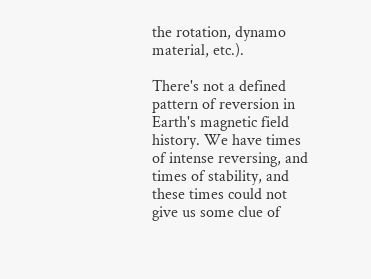the rotation, dynamo material, etc.).

There's not a defined pattern of reversion in Earth's magnetic field history. We have times of intense reversing, and times of stability, and these times could not give us some clue of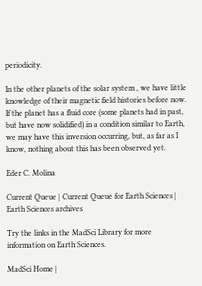periodicity.

In the other planets of the solar system , we have little knowledge of their magnetic field histories before now. If the planet has a fluid core (some planets had in past, but have now solidified) in a condition similar to Earth, we may have this inversion occurring, but, as far as I know, nothing about this has been observed yet.

Eder C. Molina

Current Queue | Current Queue for Earth Sciences | Earth Sciences archives

Try the links in the MadSci Library for more information on Earth Sciences.

MadSci Home |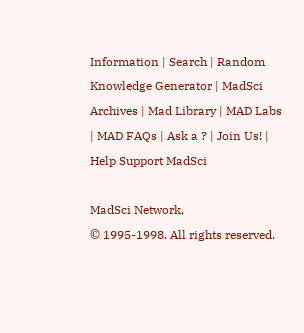Information | Search | Random Knowledge Generator | MadSci Archives | Mad Library | MAD Labs | MAD FAQs | Ask a ? | Join Us! | Help Support MadSci

MadSci Network,
© 1995-1998. All rights reserved.